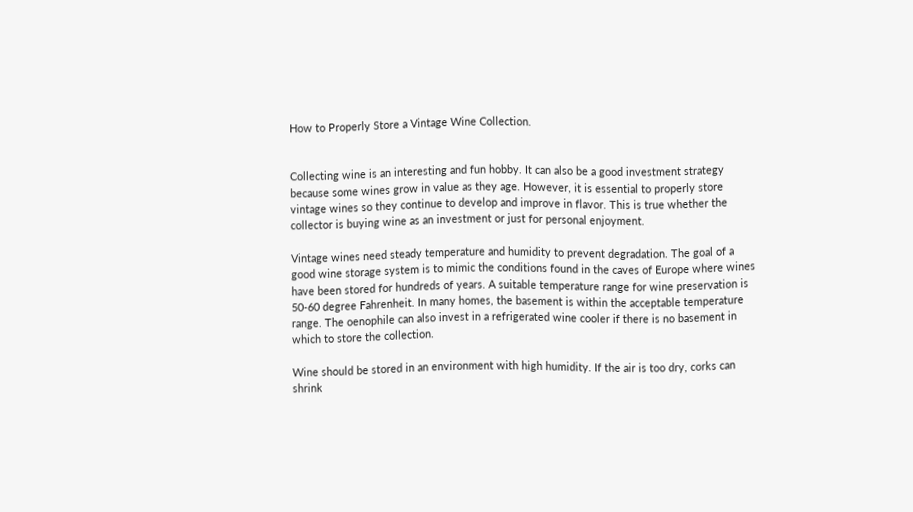How to Properly Store a Vintage Wine Collection.


Collecting wine is an interesting and fun hobby. It can also be a good investment strategy because some wines grow in value as they age. However, it is essential to properly store vintage wines so they continue to develop and improve in flavor. This is true whether the collector is buying wine as an investment or just for personal enjoyment.

Vintage wines need steady temperature and humidity to prevent degradation. The goal of a good wine storage system is to mimic the conditions found in the caves of Europe where wines have been stored for hundreds of years. A suitable temperature range for wine preservation is 50-60 degree Fahrenheit. In many homes, the basement is within the acceptable temperature range. The oenophile can also invest in a refrigerated wine cooler if there is no basement in which to store the collection.

Wine should be stored in an environment with high humidity. If the air is too dry, corks can shrink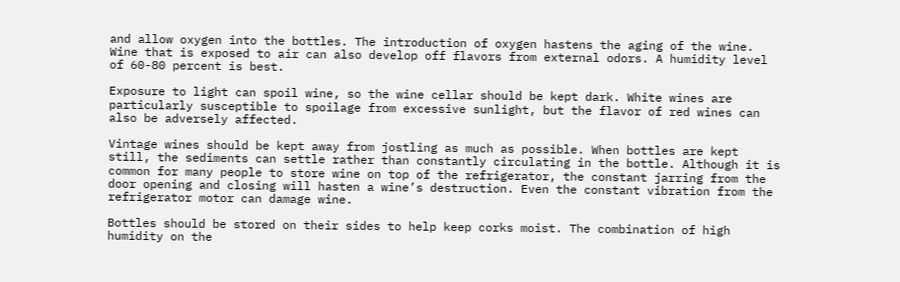and allow oxygen into the bottles. The introduction of oxygen hastens the aging of the wine. Wine that is exposed to air can also develop off flavors from external odors. A humidity level of 60-80 percent is best.

Exposure to light can spoil wine, so the wine cellar should be kept dark. White wines are particularly susceptible to spoilage from excessive sunlight, but the flavor of red wines can also be adversely affected.

Vintage wines should be kept away from jostling as much as possible. When bottles are kept still, the sediments can settle rather than constantly circulating in the bottle. Although it is common for many people to store wine on top of the refrigerator, the constant jarring from the door opening and closing will hasten a wine’s destruction. Even the constant vibration from the refrigerator motor can damage wine.

Bottles should be stored on their sides to help keep corks moist. The combination of high humidity on the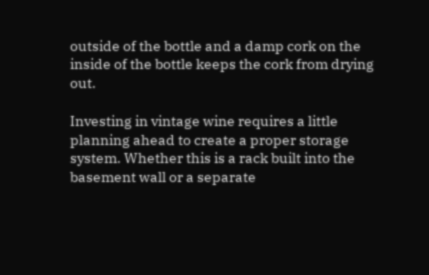outside of the bottle and a damp cork on the inside of the bottle keeps the cork from drying out.

Investing in vintage wine requires a little planning ahead to create a proper storage system. Whether this is a rack built into the basement wall or a separate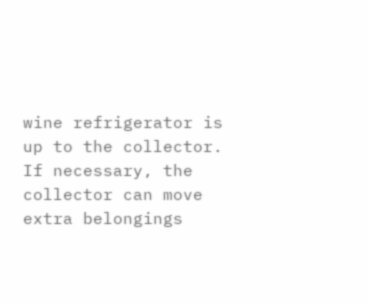wine refrigerator is up to the collector. If necessary, the collector can move extra belongings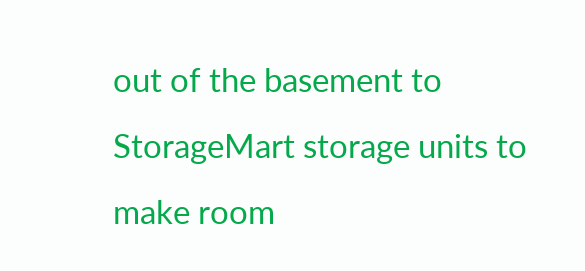out of the basement to StorageMart storage units to make room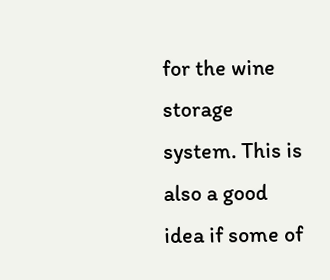for the wine storage system. This is also a good idea if some of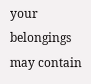your belongings may contain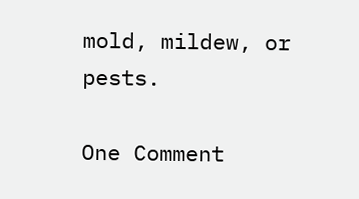mold, mildew, or pests.

One Comment